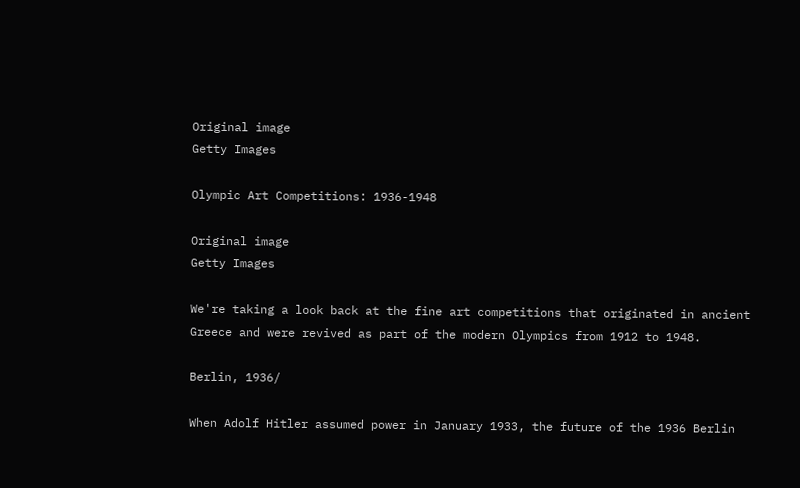Original image
Getty Images

Olympic Art Competitions: 1936-1948

Original image
Getty Images

We're taking a look back at the fine art competitions that originated in ancient Greece and were revived as part of the modern Olympics from 1912 to 1948.

Berlin, 1936/

When Adolf Hitler assumed power in January 1933, the future of the 1936 Berlin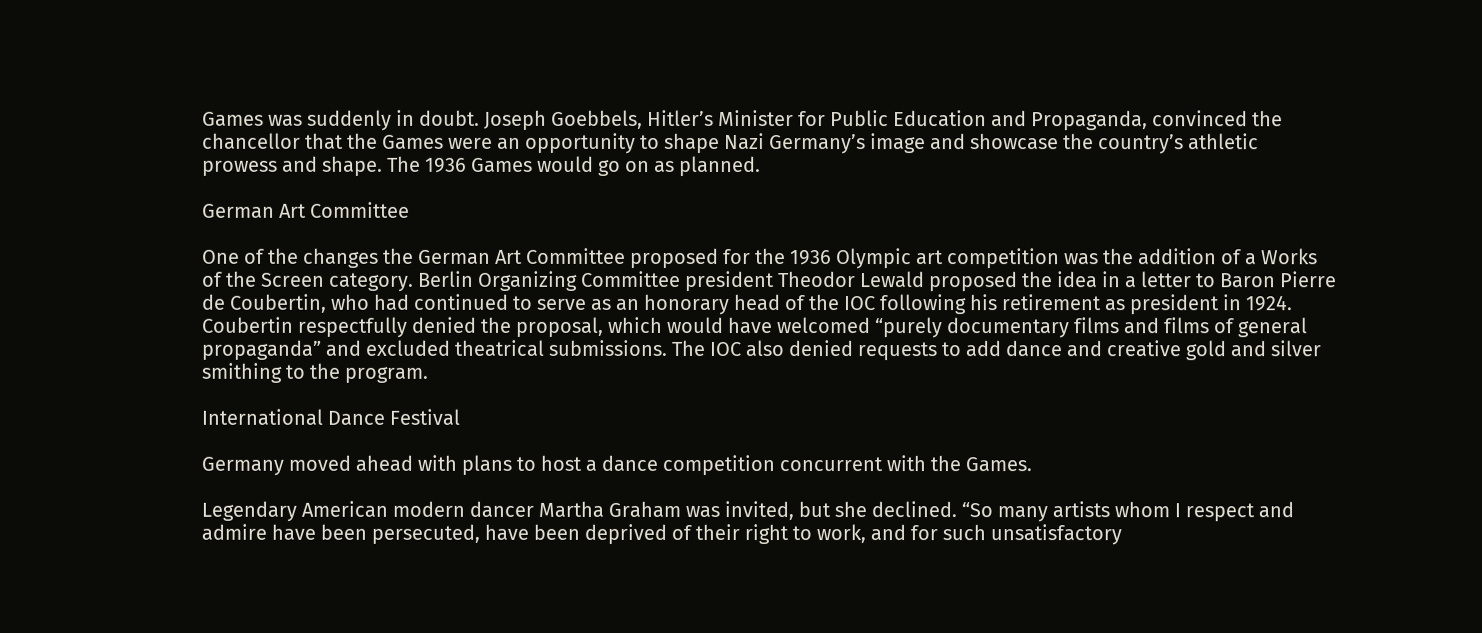Games was suddenly in doubt. Joseph Goebbels, Hitler’s Minister for Public Education and Propaganda, convinced the chancellor that the Games were an opportunity to shape Nazi Germany’s image and showcase the country’s athletic prowess and shape. The 1936 Games would go on as planned.

German Art Committee

One of the changes the German Art Committee proposed for the 1936 Olympic art competition was the addition of a Works of the Screen category. Berlin Organizing Committee president Theodor Lewald proposed the idea in a letter to Baron Pierre de Coubertin, who had continued to serve as an honorary head of the IOC following his retirement as president in 1924. Coubertin respectfully denied the proposal, which would have welcomed “purely documentary films and films of general propaganda” and excluded theatrical submissions. The IOC also denied requests to add dance and creative gold and silver smithing to the program.

International Dance Festival

Germany moved ahead with plans to host a dance competition concurrent with the Games.

Legendary American modern dancer Martha Graham was invited, but she declined. “So many artists whom I respect and admire have been persecuted, have been deprived of their right to work, and for such unsatisfactory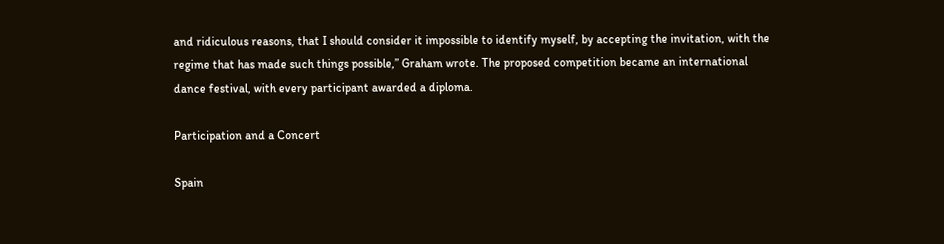and ridiculous reasons, that I should consider it impossible to identify myself, by accepting the invitation, with the regime that has made such things possible,” Graham wrote. The proposed competition became an international dance festival, with every participant awarded a diploma.

Participation and a Concert

Spain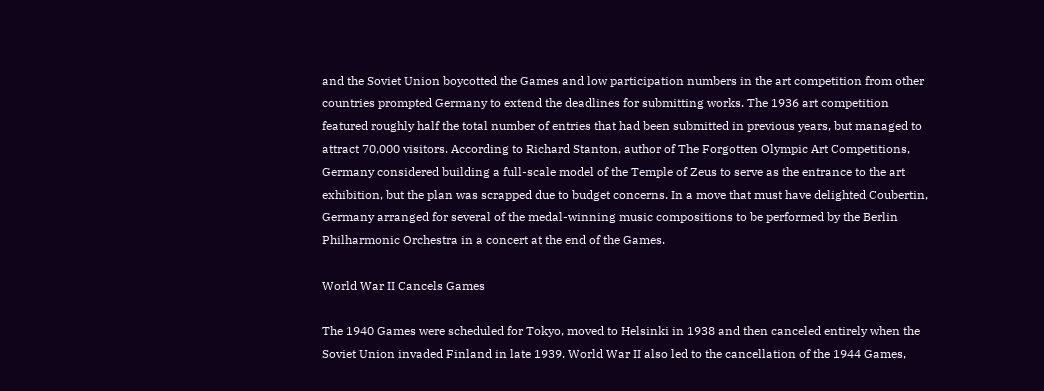and the Soviet Union boycotted the Games and low participation numbers in the art competition from other countries prompted Germany to extend the deadlines for submitting works. The 1936 art competition featured roughly half the total number of entries that had been submitted in previous years, but managed to attract 70,000 visitors. According to Richard Stanton, author of The Forgotten Olympic Art Competitions, Germany considered building a full-scale model of the Temple of Zeus to serve as the entrance to the art exhibition, but the plan was scrapped due to budget concerns. In a move that must have delighted Coubertin, Germany arranged for several of the medal-winning music compositions to be performed by the Berlin Philharmonic Orchestra in a concert at the end of the Games.

World War II Cancels Games

The 1940 Games were scheduled for Tokyo, moved to Helsinki in 1938 and then canceled entirely when the Soviet Union invaded Finland in late 1939. World War II also led to the cancellation of the 1944 Games,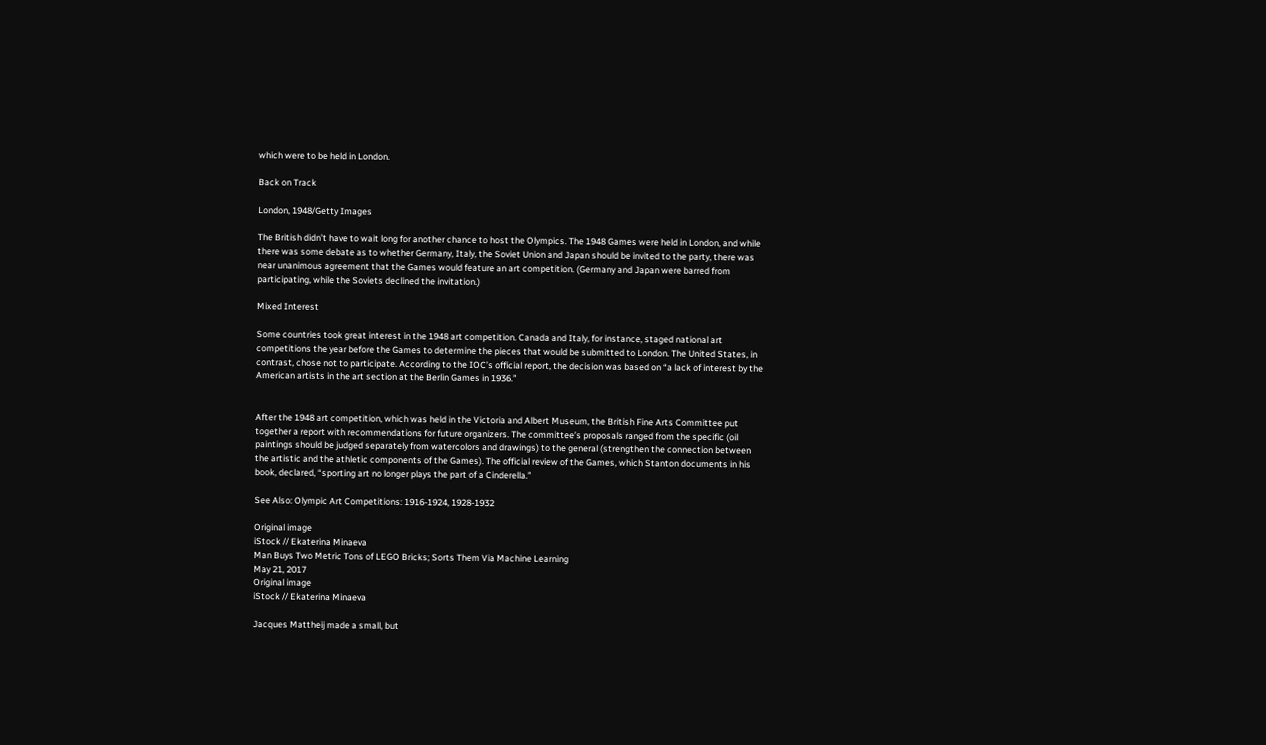which were to be held in London.

Back on Track

London, 1948/Getty Images

The British didn’t have to wait long for another chance to host the Olympics. The 1948 Games were held in London, and while there was some debate as to whether Germany, Italy, the Soviet Union and Japan should be invited to the party, there was near unanimous agreement that the Games would feature an art competition. (Germany and Japan were barred from participating, while the Soviets declined the invitation.)

Mixed Interest

Some countries took great interest in the 1948 art competition. Canada and Italy, for instance, staged national art competitions the year before the Games to determine the pieces that would be submitted to London. The United States, in contrast, chose not to participate. According to the IOC’s official report, the decision was based on “a lack of interest by the American artists in the art section at the Berlin Games in 1936.”


After the 1948 art competition, which was held in the Victoria and Albert Museum, the British Fine Arts Committee put together a report with recommendations for future organizers. The committee’s proposals ranged from the specific (oil paintings should be judged separately from watercolors and drawings) to the general (strengthen the connection between the artistic and the athletic components of the Games). The official review of the Games, which Stanton documents in his book, declared, “sporting art no longer plays the part of a Cinderella.”

See Also: Olympic Art Competitions: 1916-1924, 1928-1932

Original image
iStock // Ekaterina Minaeva
Man Buys Two Metric Tons of LEGO Bricks; Sorts Them Via Machine Learning
May 21, 2017
Original image
iStock // Ekaterina Minaeva

Jacques Mattheij made a small, but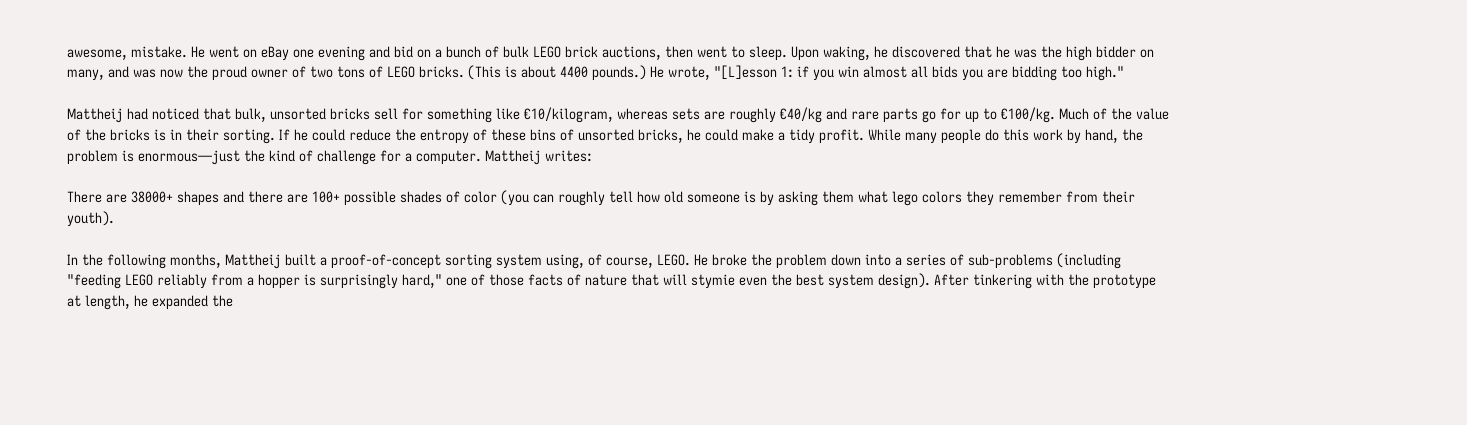awesome, mistake. He went on eBay one evening and bid on a bunch of bulk LEGO brick auctions, then went to sleep. Upon waking, he discovered that he was the high bidder on many, and was now the proud owner of two tons of LEGO bricks. (This is about 4400 pounds.) He wrote, "[L]esson 1: if you win almost all bids you are bidding too high."

Mattheij had noticed that bulk, unsorted bricks sell for something like €10/kilogram, whereas sets are roughly €40/kg and rare parts go for up to €100/kg. Much of the value of the bricks is in their sorting. If he could reduce the entropy of these bins of unsorted bricks, he could make a tidy profit. While many people do this work by hand, the problem is enormous—just the kind of challenge for a computer. Mattheij writes:

There are 38000+ shapes and there are 100+ possible shades of color (you can roughly tell how old someone is by asking them what lego colors they remember from their youth).

In the following months, Mattheij built a proof-of-concept sorting system using, of course, LEGO. He broke the problem down into a series of sub-problems (including "feeding LEGO reliably from a hopper is surprisingly hard," one of those facts of nature that will stymie even the best system design). After tinkering with the prototype at length, he expanded the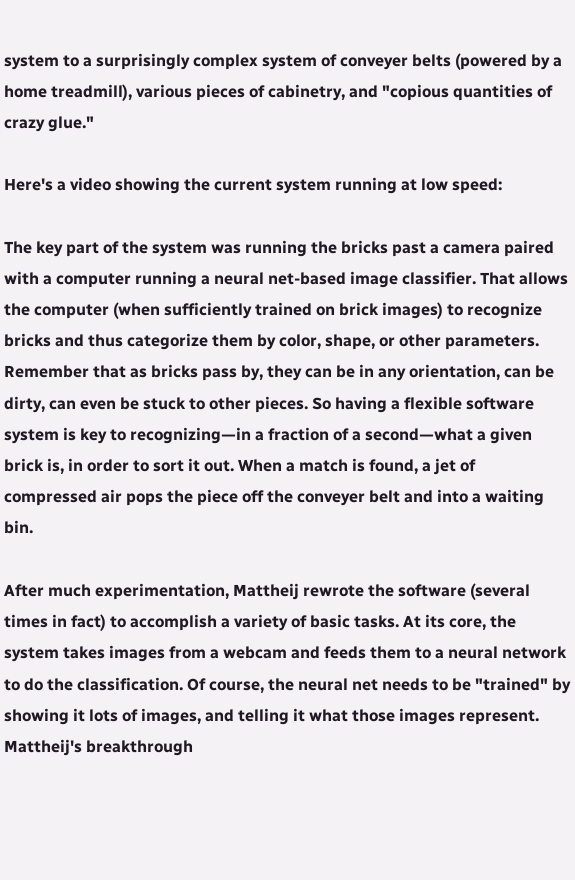system to a surprisingly complex system of conveyer belts (powered by a home treadmill), various pieces of cabinetry, and "copious quantities of crazy glue."

Here's a video showing the current system running at low speed:

The key part of the system was running the bricks past a camera paired with a computer running a neural net-based image classifier. That allows the computer (when sufficiently trained on brick images) to recognize bricks and thus categorize them by color, shape, or other parameters. Remember that as bricks pass by, they can be in any orientation, can be dirty, can even be stuck to other pieces. So having a flexible software system is key to recognizing—in a fraction of a second—what a given brick is, in order to sort it out. When a match is found, a jet of compressed air pops the piece off the conveyer belt and into a waiting bin.

After much experimentation, Mattheij rewrote the software (several times in fact) to accomplish a variety of basic tasks. At its core, the system takes images from a webcam and feeds them to a neural network to do the classification. Of course, the neural net needs to be "trained" by showing it lots of images, and telling it what those images represent. Mattheij's breakthrough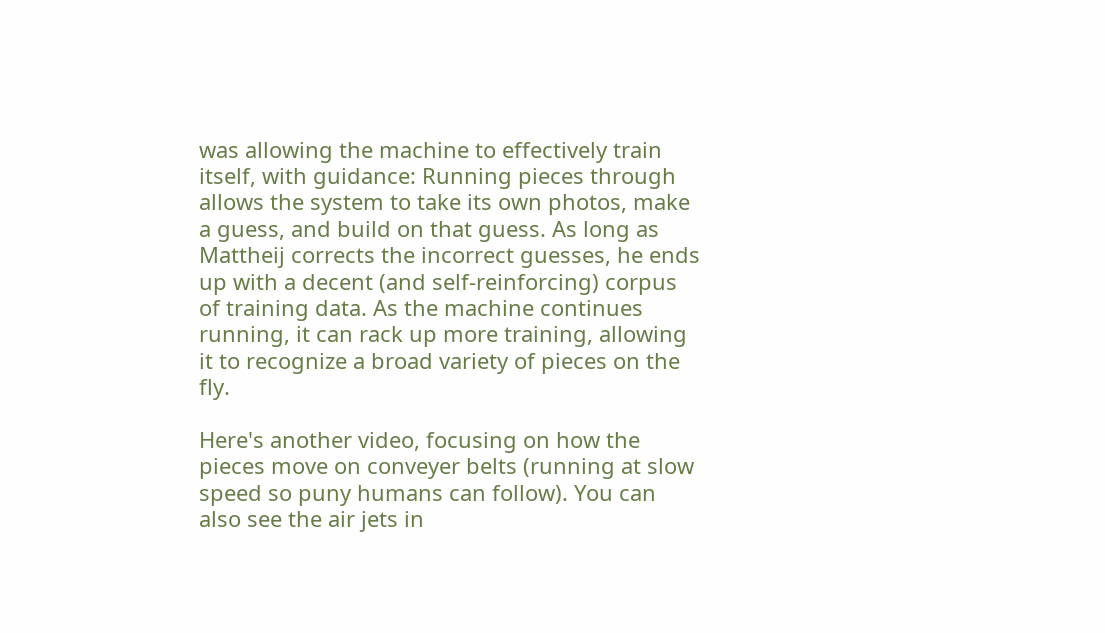was allowing the machine to effectively train itself, with guidance: Running pieces through allows the system to take its own photos, make a guess, and build on that guess. As long as Mattheij corrects the incorrect guesses, he ends up with a decent (and self-reinforcing) corpus of training data. As the machine continues running, it can rack up more training, allowing it to recognize a broad variety of pieces on the fly.

Here's another video, focusing on how the pieces move on conveyer belts (running at slow speed so puny humans can follow). You can also see the air jets in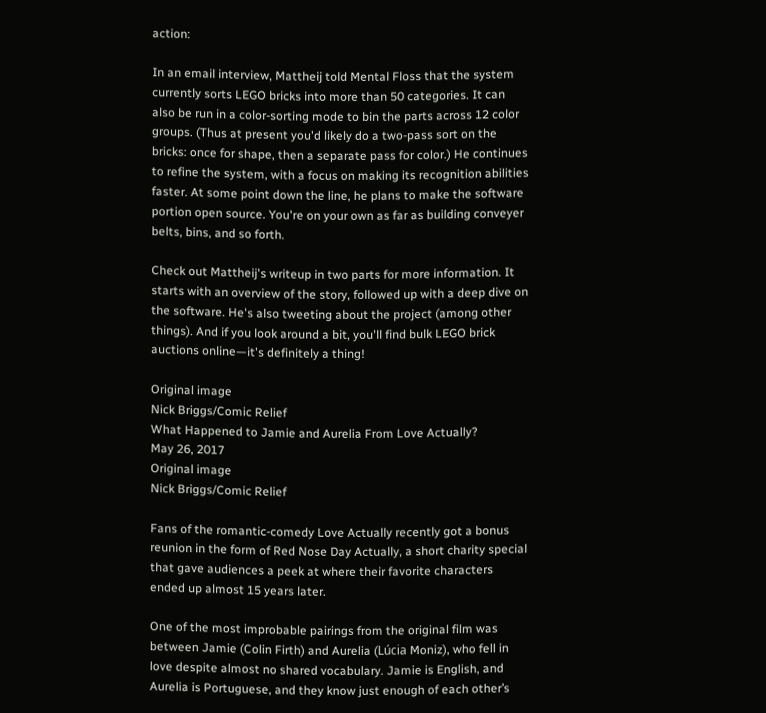action:

In an email interview, Mattheij told Mental Floss that the system currently sorts LEGO bricks into more than 50 categories. It can also be run in a color-sorting mode to bin the parts across 12 color groups. (Thus at present you'd likely do a two-pass sort on the bricks: once for shape, then a separate pass for color.) He continues to refine the system, with a focus on making its recognition abilities faster. At some point down the line, he plans to make the software portion open source. You're on your own as far as building conveyer belts, bins, and so forth.

Check out Mattheij's writeup in two parts for more information. It starts with an overview of the story, followed up with a deep dive on the software. He's also tweeting about the project (among other things). And if you look around a bit, you'll find bulk LEGO brick auctions online—it's definitely a thing!

Original image
Nick Briggs/Comic Relief
What Happened to Jamie and Aurelia From Love Actually?
May 26, 2017
Original image
Nick Briggs/Comic Relief

Fans of the romantic-comedy Love Actually recently got a bonus reunion in the form of Red Nose Day Actually, a short charity special that gave audiences a peek at where their favorite characters ended up almost 15 years later.

One of the most improbable pairings from the original film was between Jamie (Colin Firth) and Aurelia (Lúcia Moniz), who fell in love despite almost no shared vocabulary. Jamie is English, and Aurelia is Portuguese, and they know just enough of each other’s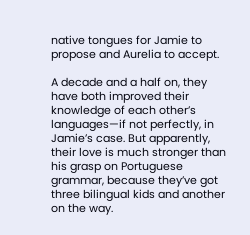native tongues for Jamie to propose and Aurelia to accept.

A decade and a half on, they have both improved their knowledge of each other’s languages—if not perfectly, in Jamie’s case. But apparently, their love is much stronger than his grasp on Portuguese grammar, because they’ve got three bilingual kids and another on the way.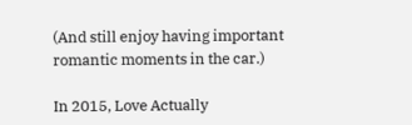(And still enjoy having important romantic moments in the car.)

In 2015, Love Actually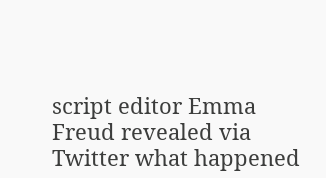script editor Emma Freud revealed via Twitter what happened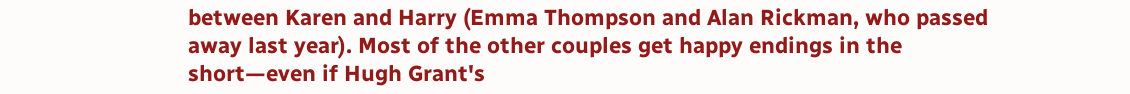between Karen and Harry (Emma Thompson and Alan Rickman, who passed away last year). Most of the other couples get happy endings in the short—even if Hugh Grant's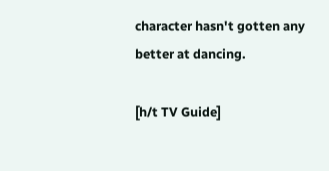character hasn't gotten any better at dancing.

[h/t TV Guide]